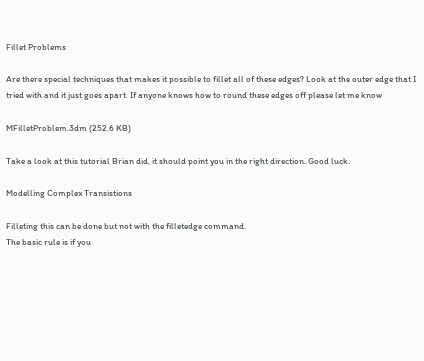Fillet Problems

Are there special techniques that makes it possible to fillet all of these edges? Look at the outer edge that I tried with and it just goes apart. If anyone knows how to round these edges off please let me know

MFilletProblem.3dm (252.6 KB)

Take a look at this tutorial Brian did, it should point you in the right direction. Good luck.

Modelling Complex Transistions

Filleting this can be done but not with the filletedge command.
The basic rule is if you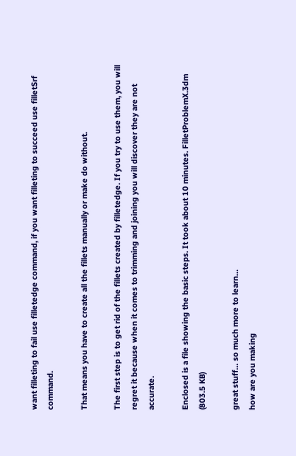want filleting to fail use filletedge command, if you want filleting to succeed use filletSrf command.

That means you have to create all the fillets manually or make do without.

The first step is to get rid of the fillets created by filletedge. If you try to use them, you will regret it because when it comes to trimming and joining you will discover they are not accurate.

Enclosed is a file showing the basic steps. It took about 10 minutes. FilletProblemX.3dm (803.5 KB)

great stuff… so much more to learn…
how are you making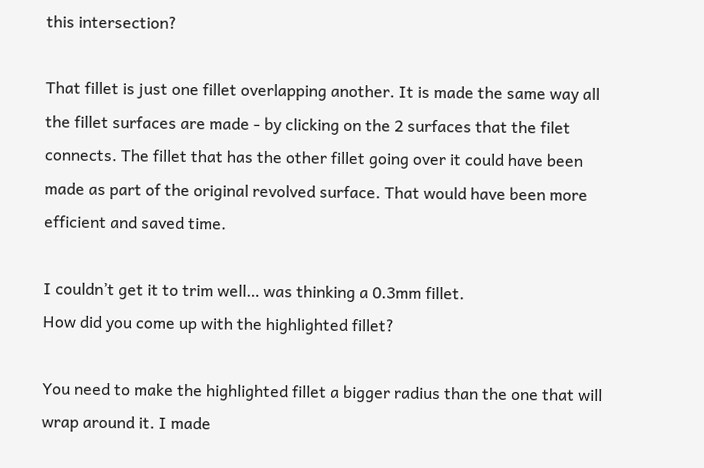this intersection?

That fillet is just one fillet overlapping another. It is made the same way all the fillet surfaces are made - by clicking on the 2 surfaces that the filet connects. The fillet that has the other fillet going over it could have been made as part of the original revolved surface. That would have been more efficient and saved time.

I couldn’t get it to trim well… was thinking a 0.3mm fillet.
How did you come up with the highlighted fillet?

You need to make the highlighted fillet a bigger radius than the one that will wrap around it. I made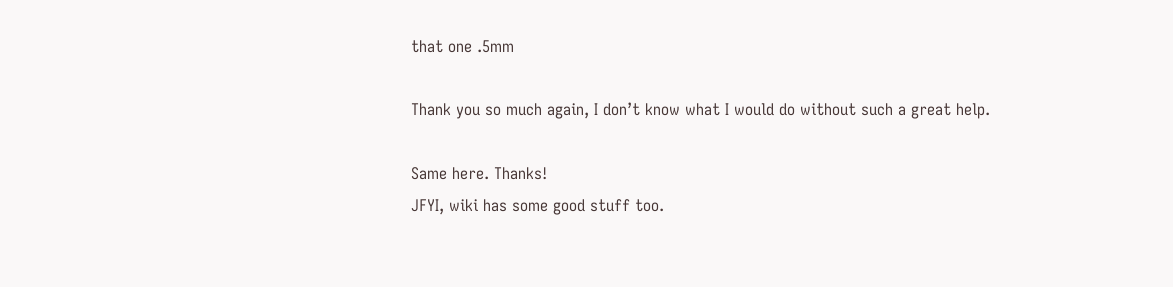that one .5mm

Thank you so much again, I don’t know what I would do without such a great help.

Same here. Thanks!
JFYI, wiki has some good stuff too.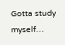Gotta study myself…